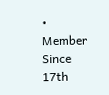• Member Since 17th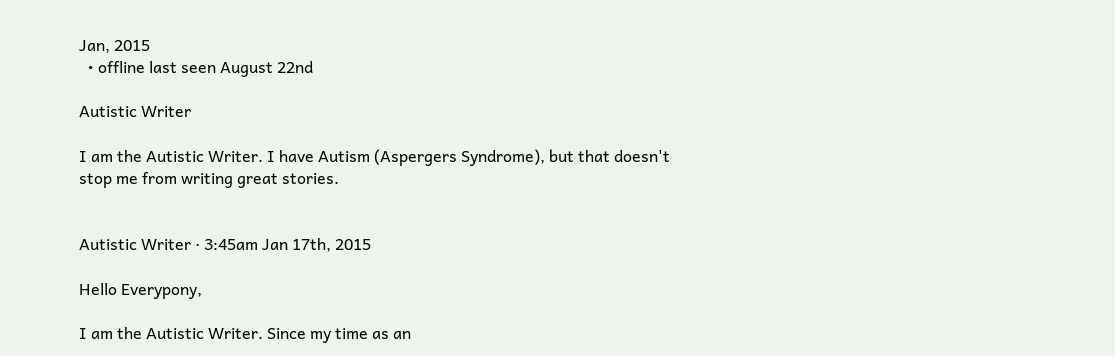Jan, 2015
  • offline last seen August 22nd

Autistic Writer

I am the Autistic Writer. I have Autism (Aspergers Syndrome), but that doesn't stop me from writing great stories.


Autistic Writer · 3:45am Jan 17th, 2015

Hello Everypony,

I am the Autistic Writer. Since my time as an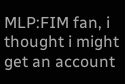MLP:FIM fan, i thought i might get an account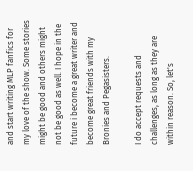and start writing MLP fanfics for my love of the show. Some stories might be good and others might not be good as well. I hope in the future i become a great writer and become great friends with my Bronies and Pegasisters.

I do accept requests and challenges, as long as they are within reason. So, let's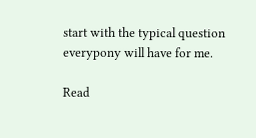start with the typical question everypony will have for me.

Read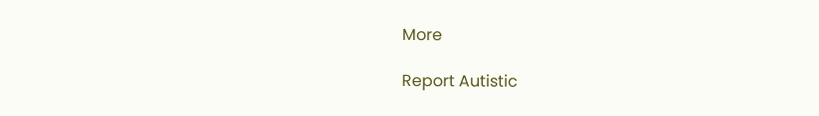More

Report Autistic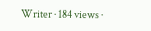Writer · 184 views ·